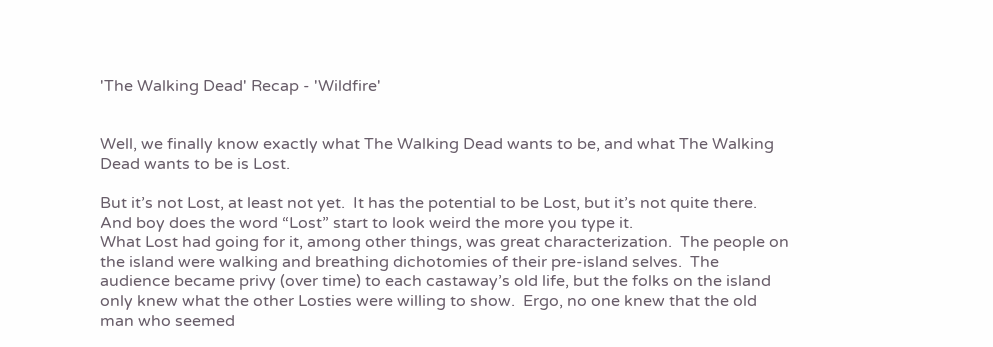'The Walking Dead' Recap - 'Wildfire'


Well, we finally know exactly what The Walking Dead wants to be, and what The Walking Dead wants to be is Lost.

But it’s not Lost, at least not yet.  It has the potential to be Lost, but it’s not quite there.  And boy does the word “Lost” start to look weird the more you type it.
What Lost had going for it, among other things, was great characterization.  The people on the island were walking and breathing dichotomies of their pre-island selves.  The audience became privy (over time) to each castaway’s old life, but the folks on the island only knew what the other Losties were willing to show.  Ergo, no one knew that the old man who seemed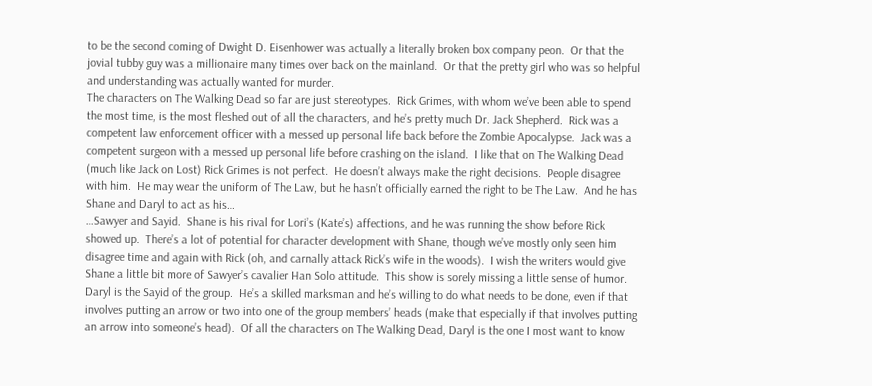to be the second coming of Dwight D. Eisenhower was actually a literally broken box company peon.  Or that the jovial tubby guy was a millionaire many times over back on the mainland.  Or that the pretty girl who was so helpful and understanding was actually wanted for murder.
The characters on The Walking Dead so far are just stereotypes.  Rick Grimes, with whom we’ve been able to spend the most time, is the most fleshed out of all the characters, and he’s pretty much Dr. Jack Shepherd.  Rick was a competent law enforcement officer with a messed up personal life back before the Zombie Apocalypse.  Jack was a competent surgeon with a messed up personal life before crashing on the island.  I like that on The Walking Dead (much like Jack on Lost) Rick Grimes is not perfect.  He doesn’t always make the right decisions.  People disagree with him.  He may wear the uniform of The Law, but he hasn’t officially earned the right to be The Law.  And he has Shane and Daryl to act as his…
…Sawyer and Sayid.  Shane is his rival for Lori’s (Kate’s) affections, and he was running the show before Rick showed up.  There’s a lot of potential for character development with Shane, though we’ve mostly only seen him disagree time and again with Rick (oh, and carnally attack Rick’s wife in the woods).  I wish the writers would give Shane a little bit more of Sawyer’s cavalier Han Solo attitude.  This show is sorely missing a little sense of humor.
Daryl is the Sayid of the group.  He’s a skilled marksman and he’s willing to do what needs to be done, even if that involves putting an arrow or two into one of the group members’ heads (make that especially if that involves putting an arrow into someone’s head).  Of all the characters on The Walking Dead, Daryl is the one I most want to know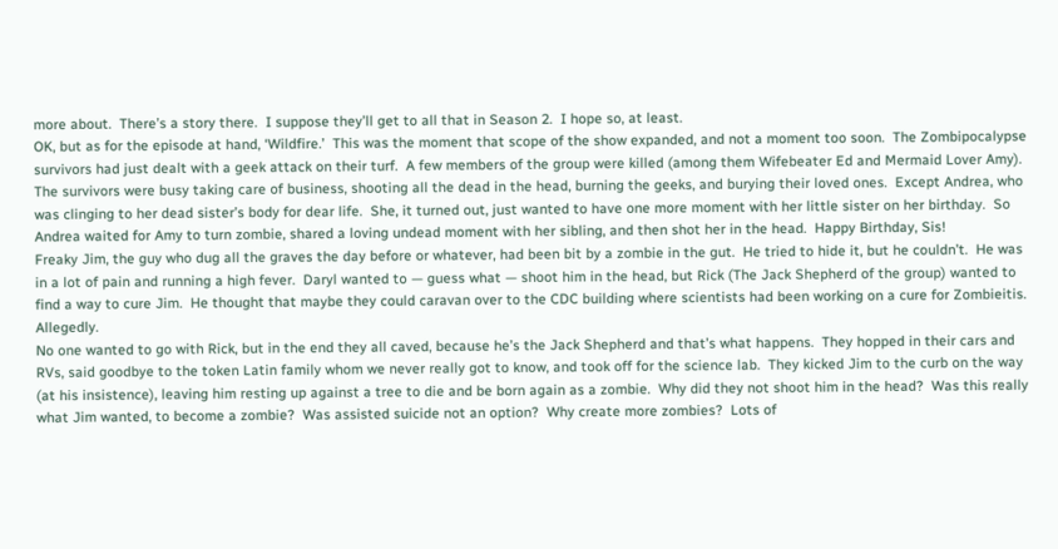more about.  There’s a story there.  I suppose they’ll get to all that in Season 2.  I hope so, at least.
OK, but as for the episode at hand, ‘Wildfire.’  This was the moment that scope of the show expanded, and not a moment too soon.  The Zombipocalypse survivors had just dealt with a geek attack on their turf.  A few members of the group were killed (among them Wifebeater Ed and Mermaid Lover Amy).  The survivors were busy taking care of business, shooting all the dead in the head, burning the geeks, and burying their loved ones.  Except Andrea, who was clinging to her dead sister’s body for dear life.  She, it turned out, just wanted to have one more moment with her little sister on her birthday.  So Andrea waited for Amy to turn zombie, shared a loving undead moment with her sibling, and then shot her in the head.  Happy Birthday, Sis!
Freaky Jim, the guy who dug all the graves the day before or whatever, had been bit by a zombie in the gut.  He tried to hide it, but he couldn’t.  He was in a lot of pain and running a high fever.  Daryl wanted to — guess what — shoot him in the head, but Rick (The Jack Shepherd of the group) wanted to find a way to cure Jim.  He thought that maybe they could caravan over to the CDC building where scientists had been working on a cure for Zombieitis. Allegedly.
No one wanted to go with Rick, but in the end they all caved, because he’s the Jack Shepherd and that’s what happens.  They hopped in their cars and RVs, said goodbye to the token Latin family whom we never really got to know, and took off for the science lab.  They kicked Jim to the curb on the way (at his insistence), leaving him resting up against a tree to die and be born again as a zombie.  Why did they not shoot him in the head?  Was this really what Jim wanted, to become a zombie?  Was assisted suicide not an option?  Why create more zombies?  Lots of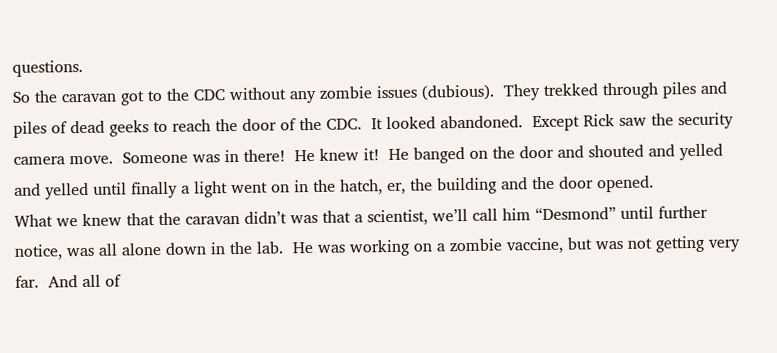questions.
So the caravan got to the CDC without any zombie issues (dubious).  They trekked through piles and piles of dead geeks to reach the door of the CDC.  It looked abandoned.  Except Rick saw the security camera move.  Someone was in there!  He knew it!  He banged on the door and shouted and yelled and yelled until finally a light went on in the hatch, er, the building and the door opened.
What we knew that the caravan didn’t was that a scientist, we’ll call him “Desmond” until further notice, was all alone down in the lab.  He was working on a zombie vaccine, but was not getting very far.  And all of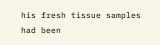his fresh tissue samples had been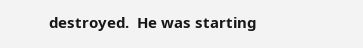destroyed.  He was starting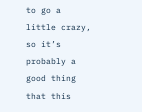to go a little crazy, so it’s probably a good thing that this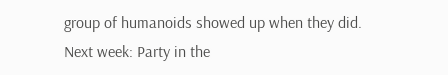group of humanoids showed up when they did.
Next week: Party in the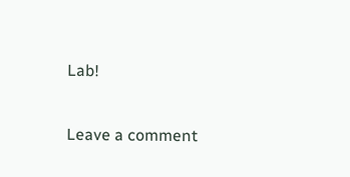Lab!

Leave a comment